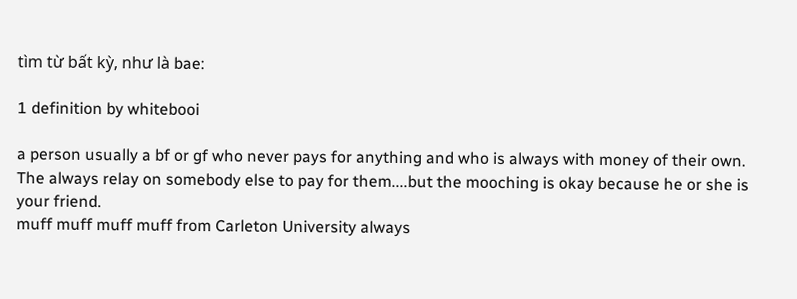tìm từ bất kỳ, như là bae:

1 definition by whitebooi

a person usually a bf or gf who never pays for anything and who is always with money of their own. The always relay on somebody else to pay for them....but the mooching is okay because he or she is your friend.
muff muff muff muff from Carleton University always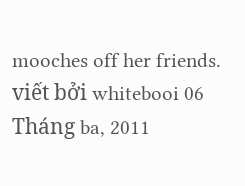mooches off her friends.
viết bởi whitebooi 06 Tháng ba, 2011